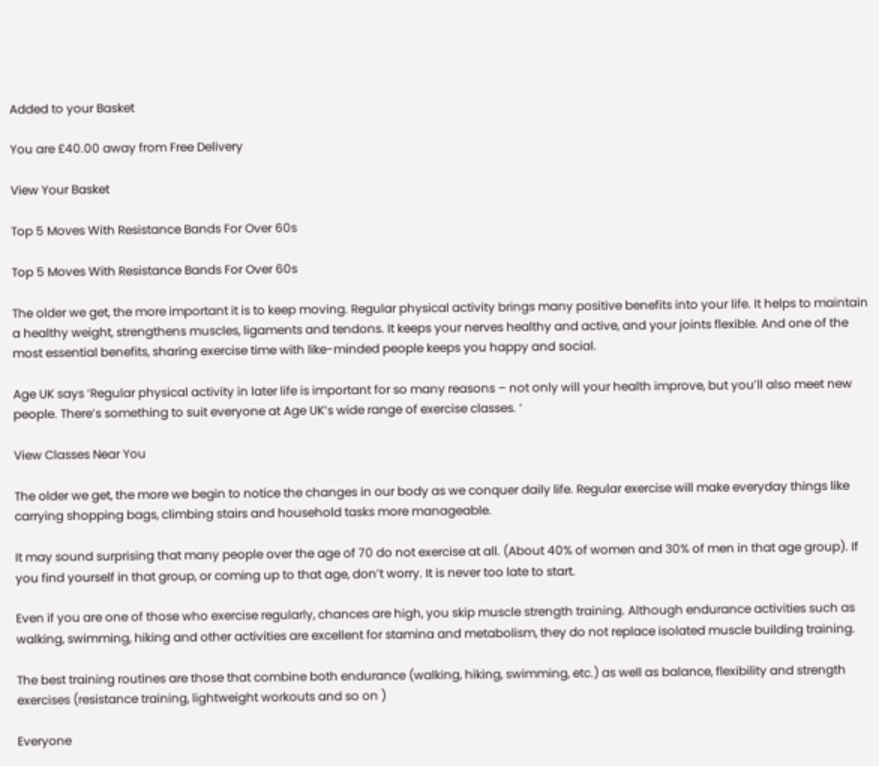Added to your Basket

You are £40.00 away from Free Delivery

View Your Basket

Top 5 Moves With Resistance Bands For Over 60s

Top 5 Moves With Resistance Bands For Over 60s

The older we get, the more important it is to keep moving. Regular physical activity brings many positive benefits into your life. It helps to maintain a healthy weight, strengthens muscles, ligaments and tendons. It keeps your nerves healthy and active, and your joints flexible. And one of the most essential benefits, sharing exercise time with like-minded people keeps you happy and social.

Age UK says ‘Regular physical activity in later life is important for so many reasons – not only will your health improve, but you’ll also meet new people. There’s something to suit everyone at Age UK’s wide range of exercise classes. ‘

View Classes Near You

The older we get, the more we begin to notice the changes in our body as we conquer daily life. Regular exercise will make everyday things like carrying shopping bags, climbing stairs and household tasks more manageable.

It may sound surprising that many people over the age of 70 do not exercise at all. (About 40% of women and 30% of men in that age group). If you find yourself in that group, or coming up to that age, don’t worry. It is never too late to start.

Even if you are one of those who exercise regularly, chances are high, you skip muscle strength training. Although endurance activities such as walking, swimming, hiking and other activities are excellent for stamina and metabolism, they do not replace isolated muscle building training.

The best training routines are those that combine both endurance (walking, hiking, swimming, etc.) as well as balance, flexibility and strength exercises (resistance training, lightweight workouts and so on )

Everyone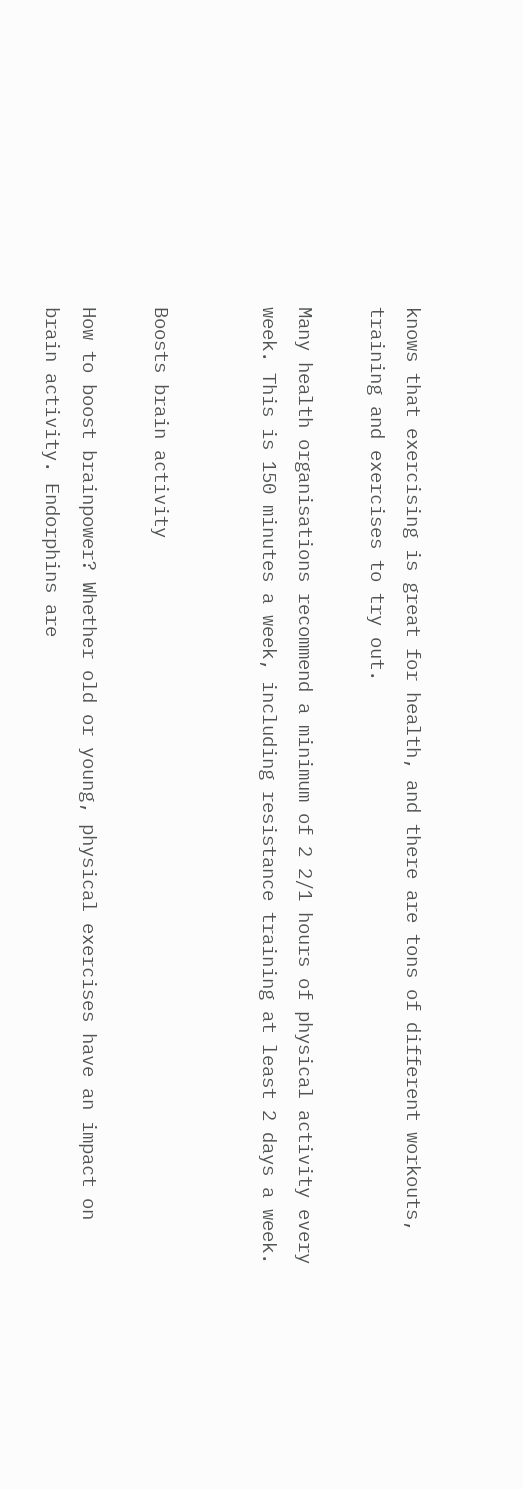knows that exercising is great for health, and there are tons of different workouts, training and exercises to try out.

Many health organisations recommend a minimum of 2 2/1 hours of physical activity every week. This is 150 minutes a week, including resistance training at least 2 days a week.


Boosts brain activity

How to boost brainpower? Whether old or young, physical exercises have an impact on brain activity. Endorphins are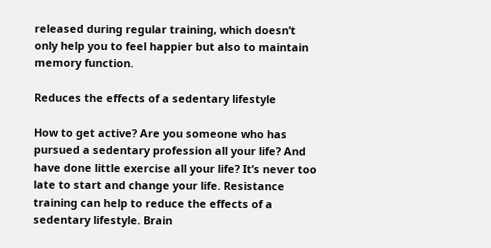released during regular training, which doesn’t only help you to feel happier but also to maintain memory function.

Reduces the effects of a sedentary lifestyle

How to get active? Are you someone who has pursued a sedentary profession all your life? And have done little exercise all your life? It’s never too late to start and change your life. Resistance training can help to reduce the effects of a sedentary lifestyle. Brain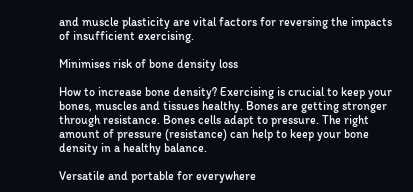and muscle plasticity are vital factors for reversing the impacts of insufficient exercising.

Minimises risk of bone density loss

How to increase bone density? Exercising is crucial to keep your bones, muscles and tissues healthy. Bones are getting stronger through resistance. Bones cells adapt to pressure. The right amount of pressure (resistance) can help to keep your bone density in a healthy balance.

Versatile and portable for everywhere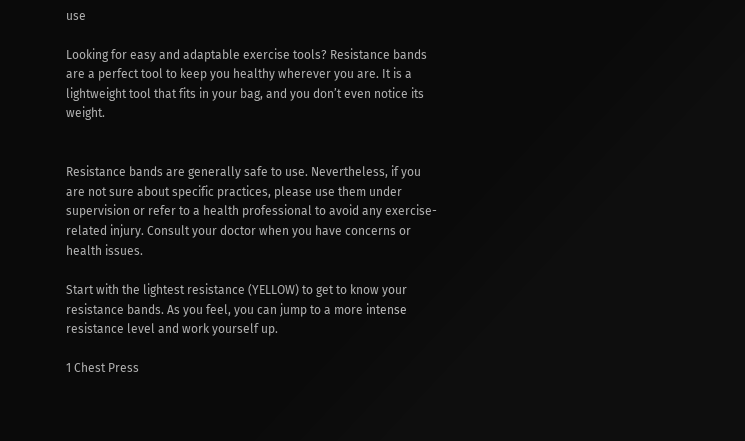use

Looking for easy and adaptable exercise tools? Resistance bands are a perfect tool to keep you healthy wherever you are. It is a lightweight tool that fits in your bag, and you don’t even notice its weight.


Resistance bands are generally safe to use. Nevertheless, if you are not sure about specific practices, please use them under supervision or refer to a health professional to avoid any exercise-related injury. Consult your doctor when you have concerns or health issues.

Start with the lightest resistance (YELLOW) to get to know your resistance bands. As you feel, you can jump to a more intense resistance level and work yourself up.

1 Chest Press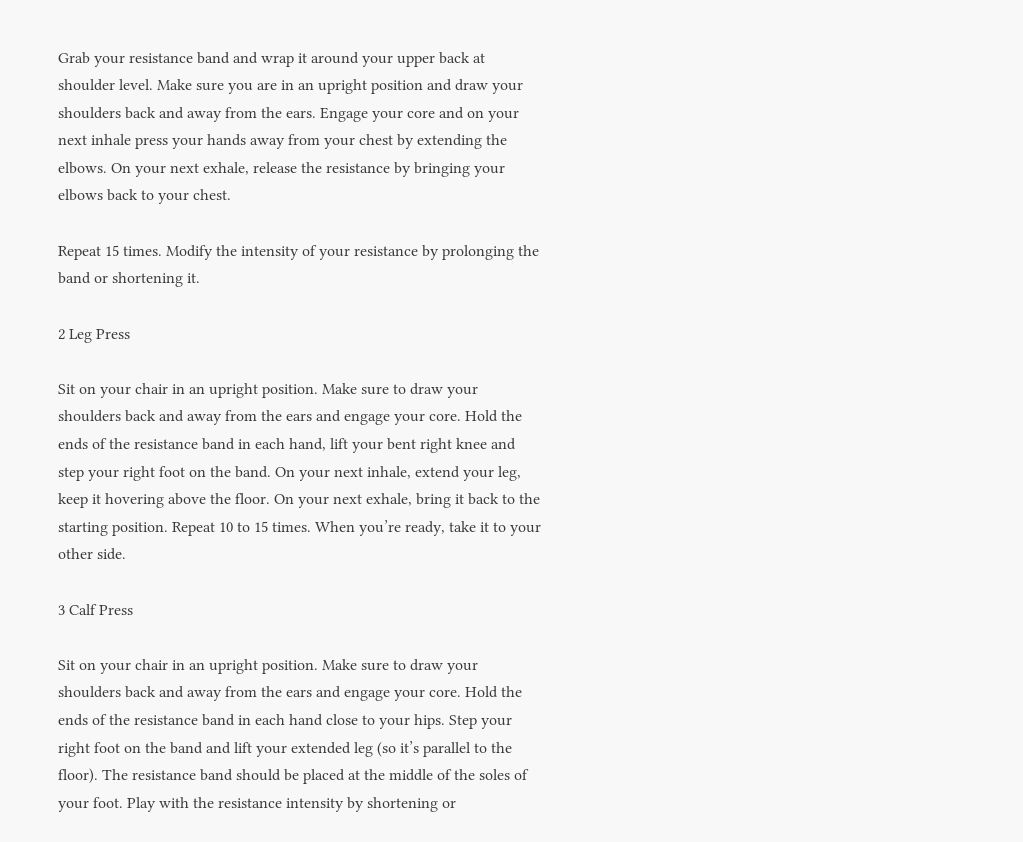Grab your resistance band and wrap it around your upper back at shoulder level. Make sure you are in an upright position and draw your shoulders back and away from the ears. Engage your core and on your next inhale press your hands away from your chest by extending the elbows. On your next exhale, release the resistance by bringing your elbows back to your chest.

Repeat 15 times. Modify the intensity of your resistance by prolonging the band or shortening it.

2 Leg Press

Sit on your chair in an upright position. Make sure to draw your shoulders back and away from the ears and engage your core. Hold the ends of the resistance band in each hand, lift your bent right knee and step your right foot on the band. On your next inhale, extend your leg, keep it hovering above the floor. On your next exhale, bring it back to the starting position. Repeat 10 to 15 times. When you’re ready, take it to your other side.

3 Calf Press

Sit on your chair in an upright position. Make sure to draw your shoulders back and away from the ears and engage your core. Hold the ends of the resistance band in each hand close to your hips. Step your right foot on the band and lift your extended leg (so it’s parallel to the floor). The resistance band should be placed at the middle of the soles of your foot. Play with the resistance intensity by shortening or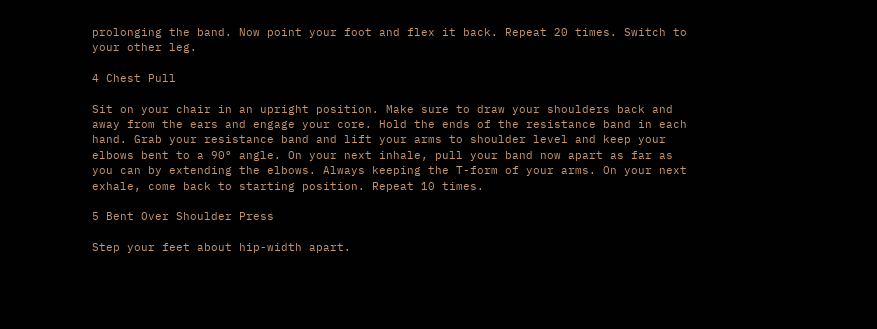prolonging the band. Now point your foot and flex it back. Repeat 20 times. Switch to your other leg.

4 Chest Pull

Sit on your chair in an upright position. Make sure to draw your shoulders back and away from the ears and engage your core. Hold the ends of the resistance band in each hand. Grab your resistance band and lift your arms to shoulder level and keep your elbows bent to a 90° angle. On your next inhale, pull your band now apart as far as you can by extending the elbows. Always keeping the T-form of your arms. On your next exhale, come back to starting position. Repeat 10 times.

5 Bent Over Shoulder Press

Step your feet about hip-width apart.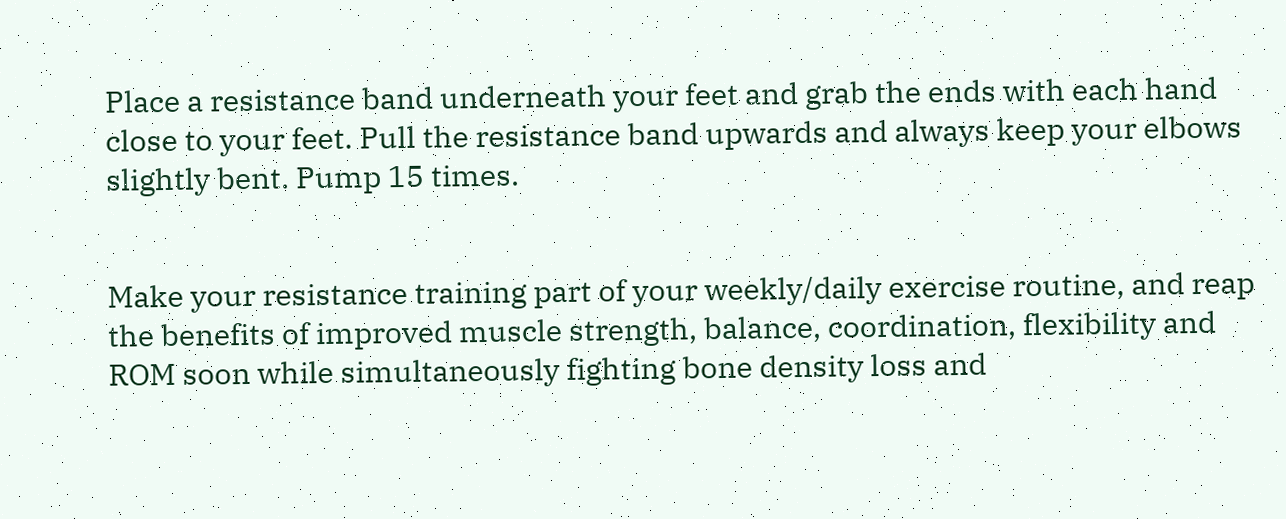Place a resistance band underneath your feet and grab the ends with each hand close to your feet. Pull the resistance band upwards and always keep your elbows slightly bent. Pump 15 times.


Make your resistance training part of your weekly/daily exercise routine, and reap the benefits of improved muscle strength, balance, coordination, flexibility and ROM soon while simultaneously fighting bone density loss and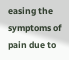easing the symptoms of pain due to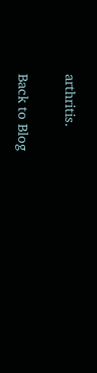arthritis.

Back to Blog